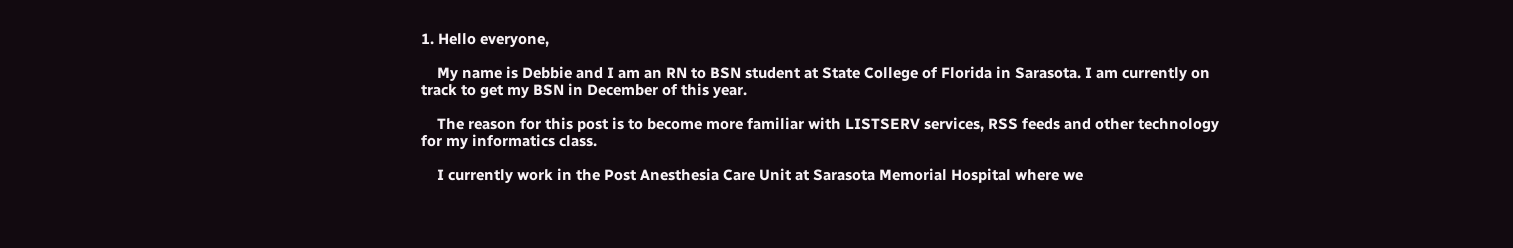1. Hello everyone,

    My name is Debbie and I am an RN to BSN student at State College of Florida in Sarasota. I am currently on track to get my BSN in December of this year.

    The reason for this post is to become more familiar with LISTSERV services, RSS feeds and other technology for my informatics class.

    I currently work in the Post Anesthesia Care Unit at Sarasota Memorial Hospital where we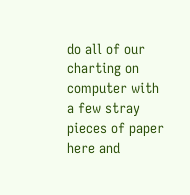do all of our charting on computer with a few stray pieces of paper here and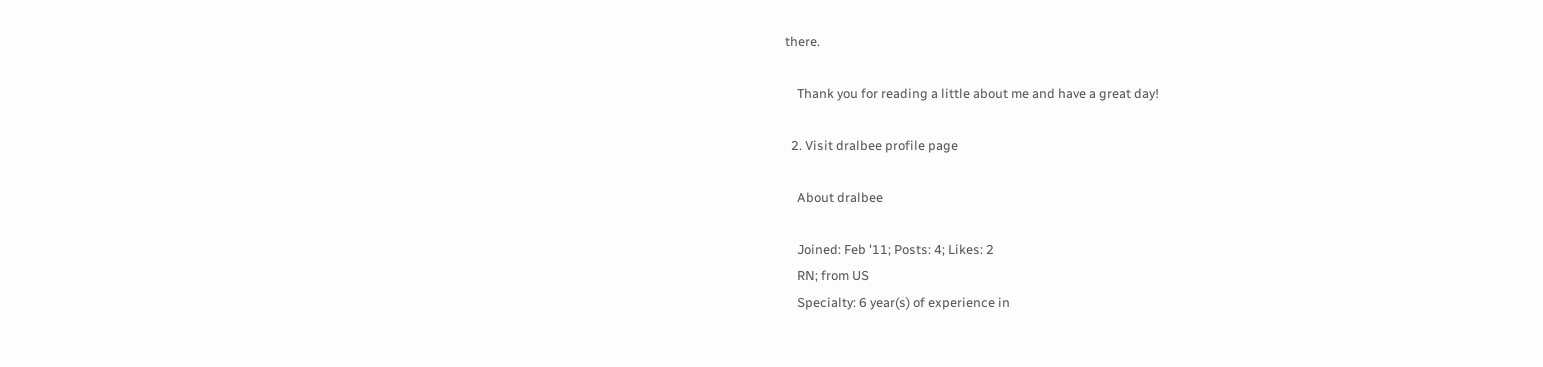there.

    Thank you for reading a little about me and have a great day!

  2. Visit dralbee profile page

    About dralbee

    Joined: Feb '11; Posts: 4; Likes: 2
    RN; from US
    Specialty: 6 year(s) of experience in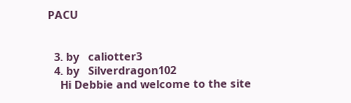PACU


  3. by   caliotter3
  4. by   Silverdragon102
    Hi Debbie and welcome to the site